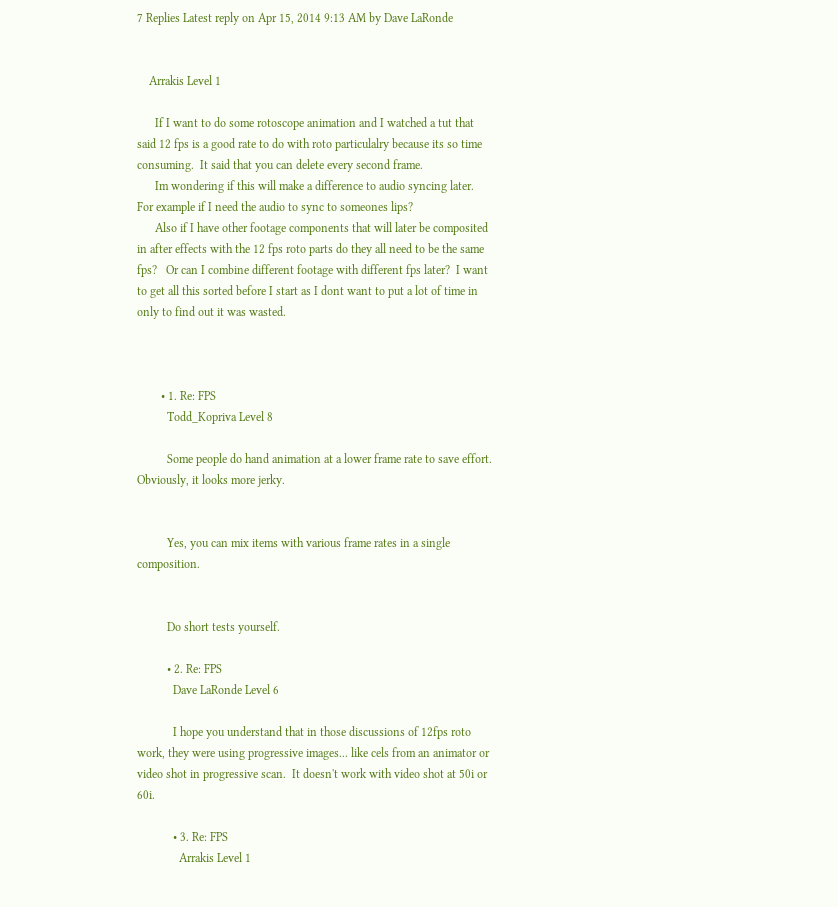7 Replies Latest reply on Apr 15, 2014 9:13 AM by Dave LaRonde


    Arrakis Level 1

      If I want to do some rotoscope animation and I watched a tut that said 12 fps is a good rate to do with roto particulalry because its so time consuming.  It said that you can delete every second frame.
      Im wondering if this will make a difference to audio syncing later.   For example if I need the audio to sync to someones lips?
      Also if I have other footage components that will later be composited in after effects with the 12 fps roto parts do they all need to be the same fps?   Or can I combine different footage with different fps later?  I want to get all this sorted before I start as I dont want to put a lot of time in only to find out it was wasted.



        • 1. Re: FPS
          Todd_Kopriva Level 8

          Some people do hand animation at a lower frame rate to save effort. Obviously, it looks more jerky.


          Yes, you can mix items with various frame rates in a single composition.


          Do short tests yourself.

          • 2. Re: FPS
            Dave LaRonde Level 6

            I hope you understand that in those discussions of 12fps roto work, they were using progressive images... like cels from an animator or video shot in progressive scan.  It doesn't work with video shot at 50i or 60i.

            • 3. Re: FPS
              Arrakis Level 1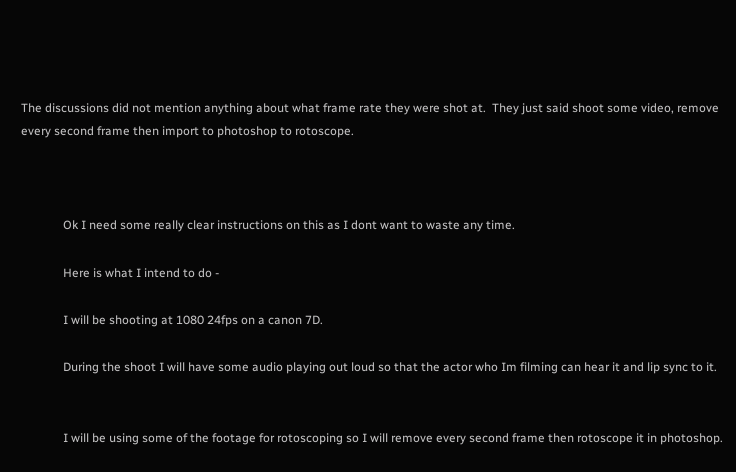The discussions did not mention anything about what frame rate they were shot at.  They just said shoot some video, remove every second frame then import to photoshop to rotoscope.



              Ok I need some really clear instructions on this as I dont want to waste any time.

              Here is what I intend to do -

              I will be shooting at 1080 24fps on a canon 7D.

              During the shoot I will have some audio playing out loud so that the actor who Im filming can hear it and lip sync to it.


              I will be using some of the footage for rotoscoping so I will remove every second frame then rotoscope it in photoshop.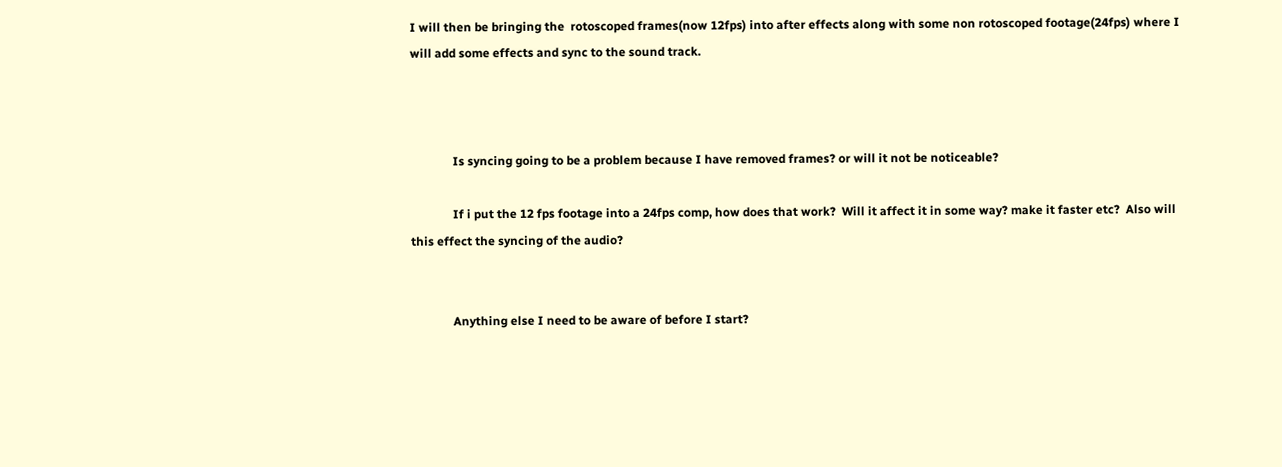I will then be bringing the  rotoscoped frames(now 12fps) into after effects along with some non rotoscoped footage(24fps) where I will add some effects and sync to the sound track.



              Is syncing going to be a problem because I have removed frames? or will it not be noticeable?

              If i put the 12 fps footage into a 24fps comp, how does that work?  Will it affect it in some way? make it faster etc?  Also will this effect the syncing of the audio?


              Anything else I need to be aware of before I start?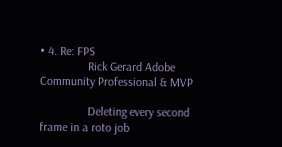• 4. Re: FPS
                Rick Gerard Adobe Community Professional & MVP

                Deleting every second frame in a roto job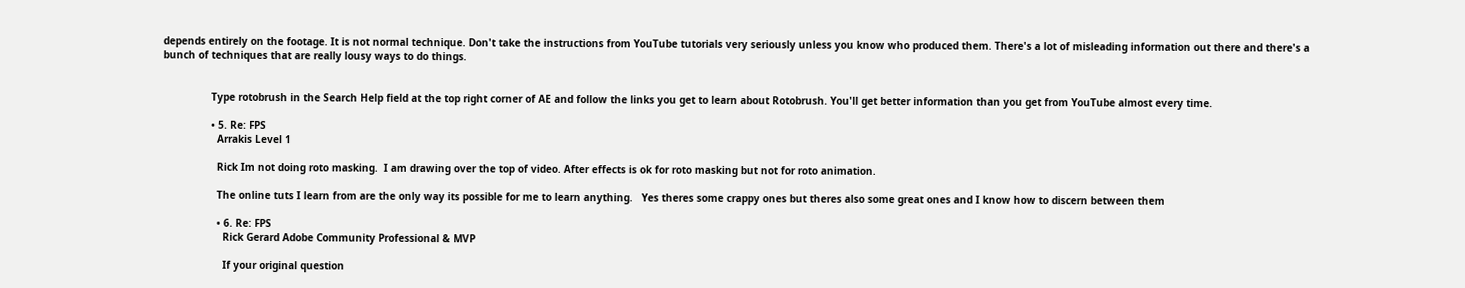depends entirely on the footage. It is not normal technique. Don't take the instructions from YouTube tutorials very seriously unless you know who produced them. There's a lot of misleading information out there and there's a bunch of techniques that are really lousy ways to do things.


                Type rotobrush in the Search Help field at the top right corner of AE and follow the links you get to learn about Rotobrush. You'll get better information than you get from YouTube almost every time.

                • 5. Re: FPS
                  Arrakis Level 1

                  Rick Im not doing roto masking.  I am drawing over the top of video. After effects is ok for roto masking but not for roto animation.

                  The online tuts I learn from are the only way its possible for me to learn anything.   Yes theres some crappy ones but theres also some great ones and I know how to discern between them

                  • 6. Re: FPS
                    Rick Gerard Adobe Community Professional & MVP

                    If your original question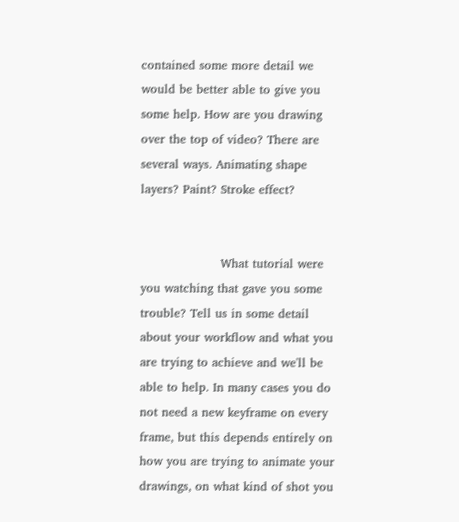contained some more detail we would be better able to give you some help. How are you drawing over the top of video? There are several ways. Animating shape layers? Paint? Stroke effect?


                    What tutorial were you watching that gave you some trouble? Tell us in some detail about your workflow and what you are trying to achieve and we'll be able to help. In many cases you do not need a new keyframe on every frame, but this depends entirely on how you are trying to animate your drawings, on what kind of shot you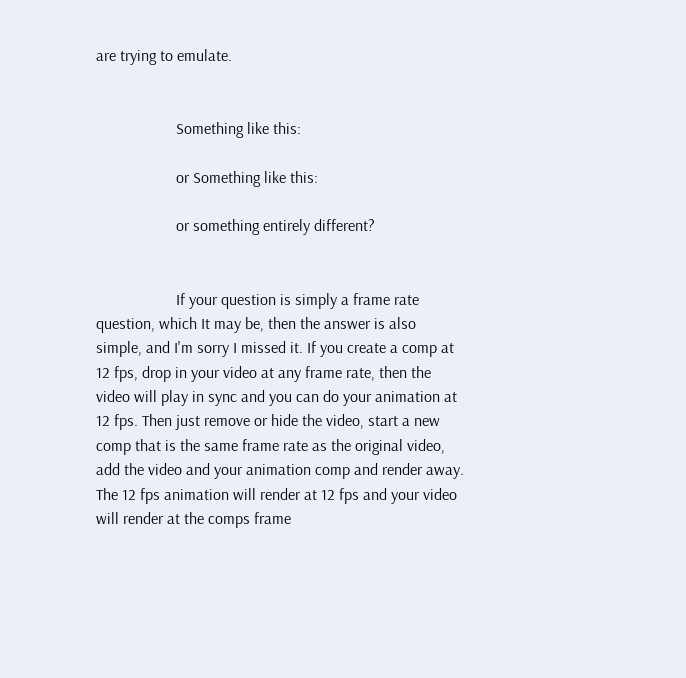are trying to emulate.


                    Something like this:

                    or Something like this:

                    or something entirely different?


                    If your question is simply a frame rate question, which It may be, then the answer is also simple, and I'm sorry I missed it. If you create a comp at 12 fps, drop in your video at any frame rate, then the video will play in sync and you can do your animation at 12 fps. Then just remove or hide the video, start a new comp that is the same frame rate as the original video, add the video and your animation comp and render away. The 12 fps animation will render at 12 fps and your video will render at the comps frame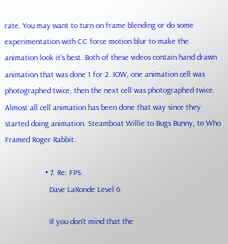rate. You may want to turn on frame blending or do some experimentation with CC force motion blur to make the animation look it's best. Both of these videos contain hand drawn animation that was done 1 for 2. IOW, one animation cell was photographed twice, then the next cell was photographed twice. Almost all cell animation has been done that way since they started doing animation. Steamboat Willie to Bugs Bunny, to Who Framed Roger Rabbit.

                    • 7. Re: FPS
                      Dave LaRonde Level 6

                      If you don't mind that the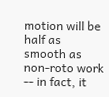motion will be half as smooth as non-roto work -- in fact, it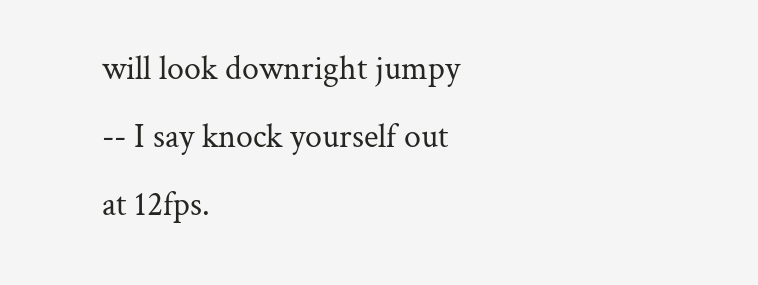will look downright jumpy -- I say knock yourself out at 12fps.